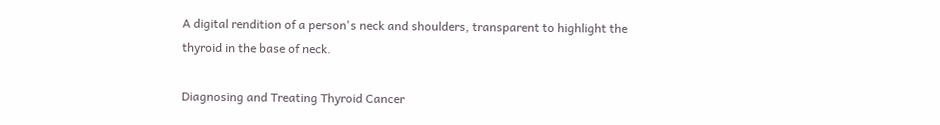A digital rendition of a person's neck and shoulders, transparent to highlight the thyroid in the base of neck.

Diagnosing and Treating Thyroid Cancer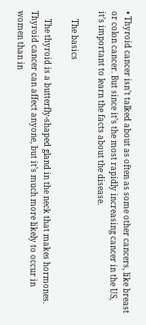• Thyroid cancer isn’t talked about as often as some other cancers, like breast or colon cancer. But since it’s the most rapidly increasing cancer in the US, it’s important to learn the facts about the disease.

    The basics

    The thyroid is a butterfly-shaped gland in the neck that makes hormones. Thyroid cancer can affect anyone, but it’s much more likely to occur in women than in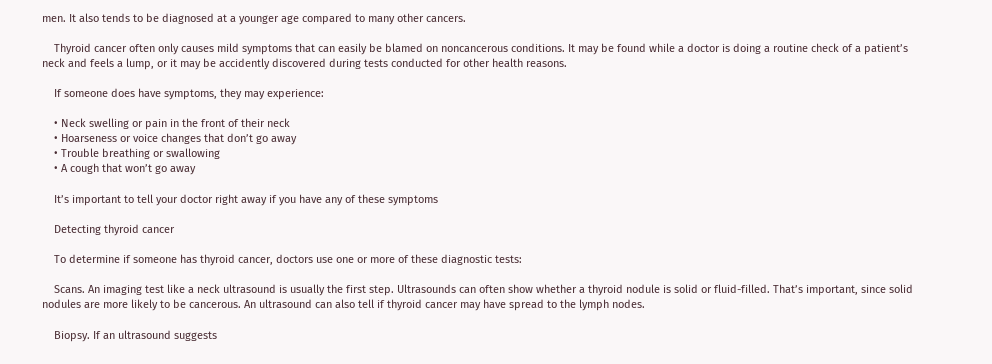men. It also tends to be diagnosed at a younger age compared to many other cancers.

    Thyroid cancer often only causes mild symptoms that can easily be blamed on noncancerous conditions. It may be found while a doctor is doing a routine check of a patient’s neck and feels a lump, or it may be accidently discovered during tests conducted for other health reasons.

    If someone does have symptoms, they may experience:

    • Neck swelling or pain in the front of their neck
    • Hoarseness or voice changes that don’t go away
    • Trouble breathing or swallowing
    • A cough that won’t go away

    It’s important to tell your doctor right away if you have any of these symptoms

    Detecting thyroid cancer

    To determine if someone has thyroid cancer, doctors use one or more of these diagnostic tests:

    Scans. An imaging test like a neck ultrasound is usually the first step. Ultrasounds can often show whether a thyroid nodule is solid or fluid-filled. That’s important, since solid nodules are more likely to be cancerous. An ultrasound can also tell if thyroid cancer may have spread to the lymph nodes.

    Biopsy. If an ultrasound suggests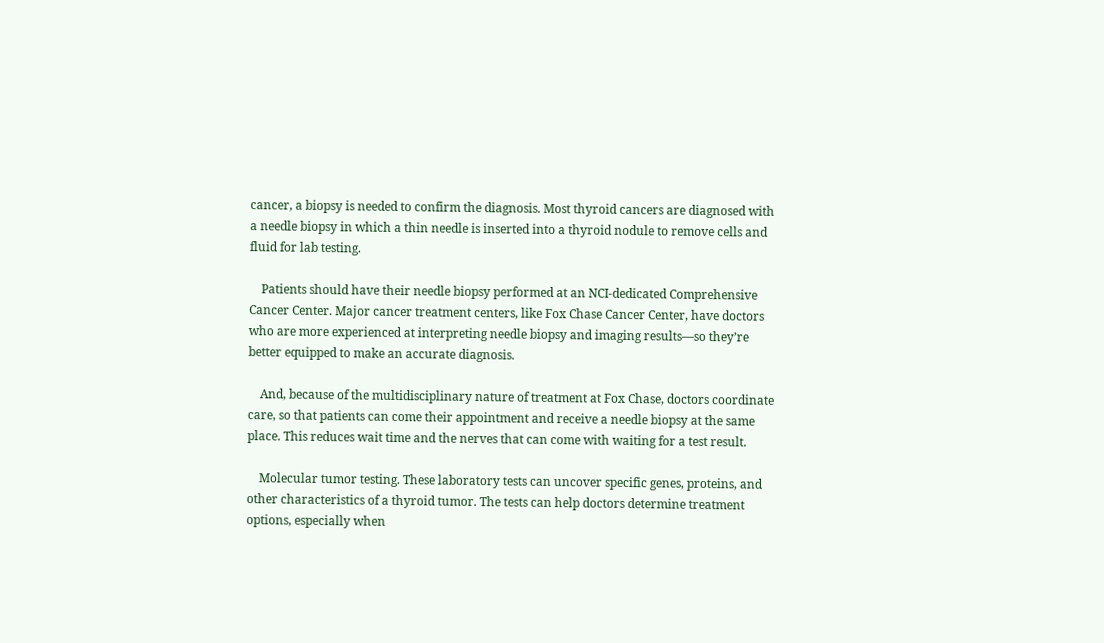cancer, a biopsy is needed to confirm the diagnosis. Most thyroid cancers are diagnosed with a needle biopsy in which a thin needle is inserted into a thyroid nodule to remove cells and fluid for lab testing.

    Patients should have their needle biopsy performed at an NCI-dedicated Comprehensive Cancer Center. Major cancer treatment centers, like Fox Chase Cancer Center, have doctors who are more experienced at interpreting needle biopsy and imaging results—so they’re better equipped to make an accurate diagnosis.

    And, because of the multidisciplinary nature of treatment at Fox Chase, doctors coordinate care, so that patients can come their appointment and receive a needle biopsy at the same place. This reduces wait time and the nerves that can come with waiting for a test result.

    Molecular tumor testing. These laboratory tests can uncover specific genes, proteins, and other characteristics of a thyroid tumor. The tests can help doctors determine treatment options, especially when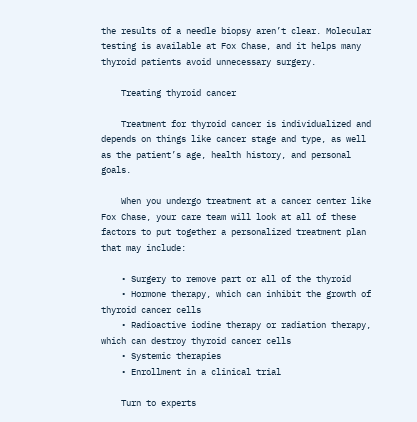the results of a needle biopsy aren’t clear. Molecular testing is available at Fox Chase, and it helps many thyroid patients avoid unnecessary surgery.

    Treating thyroid cancer

    Treatment for thyroid cancer is individualized and depends on things like cancer stage and type, as well as the patient’s age, health history, and personal goals.

    When you undergo treatment at a cancer center like Fox Chase, your care team will look at all of these factors to put together a personalized treatment plan that may include:

    • Surgery to remove part or all of the thyroid
    • Hormone therapy, which can inhibit the growth of thyroid cancer cells
    • Radioactive iodine therapy or radiation therapy, which can destroy thyroid cancer cells
    • Systemic therapies
    • Enrollment in a clinical trial

    Turn to experts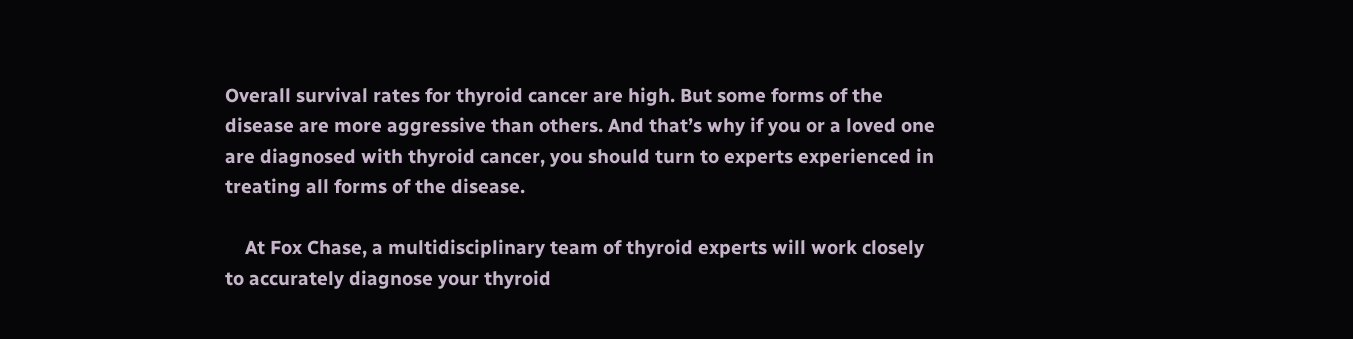Overall survival rates for thyroid cancer are high. But some forms of the disease are more aggressive than others. And that’s why if you or a loved one are diagnosed with thyroid cancer, you should turn to experts experienced in treating all forms of the disease.

    At Fox Chase, a multidisciplinary team of thyroid experts will work closely to accurately diagnose your thyroid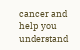cancer and help you understand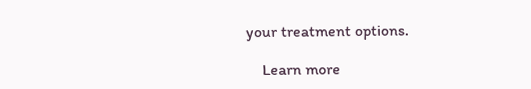your treatment options.

    Learn more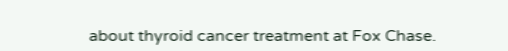about thyroid cancer treatment at Fox Chase.